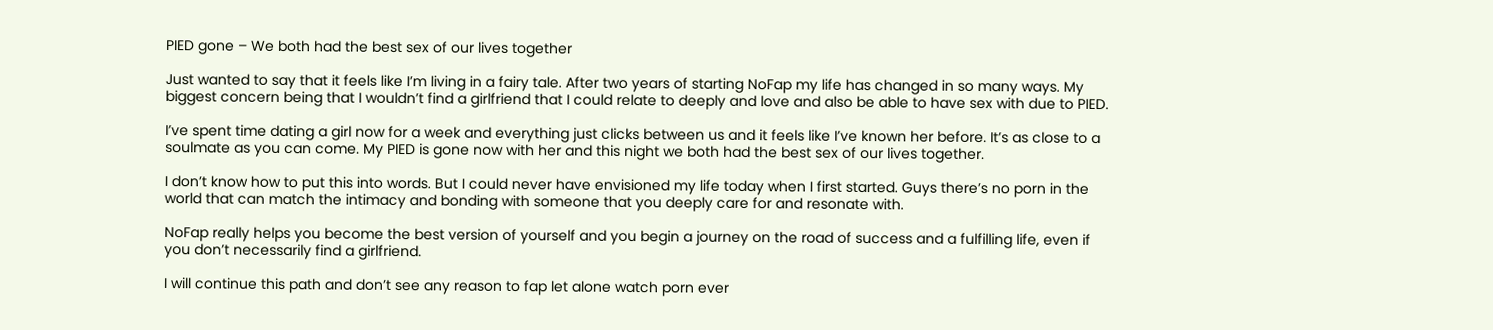PIED gone – We both had the best sex of our lives together

Just wanted to say that it feels like I’m living in a fairy tale. After two years of starting NoFap my life has changed in so many ways. My biggest concern being that I wouldn’t find a girlfriend that I could relate to deeply and love and also be able to have sex with due to PIED.

I’ve spent time dating a girl now for a week and everything just clicks between us and it feels like I’ve known her before. It’s as close to a soulmate as you can come. My PIED is gone now with her and this night we both had the best sex of our lives together.

I don’t know how to put this into words. But I could never have envisioned my life today when I first started. Guys there’s no porn in the world that can match the intimacy and bonding with someone that you deeply care for and resonate with.

NoFap really helps you become the best version of yourself and you begin a journey on the road of success and a fulfilling life, even if you don’t necessarily find a girlfriend.

I will continue this path and don’t see any reason to fap let alone watch porn ever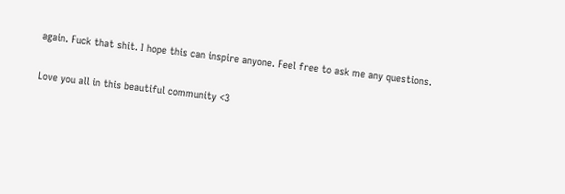again. Fuck that shit. I hope this can inspire anyone. Feel free to ask me any questions.

Love you all in this beautiful community <3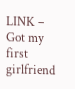LINK – Got my first girlfriend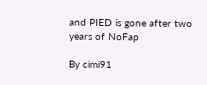and PIED is gone after two years of NoFap

By cimi91